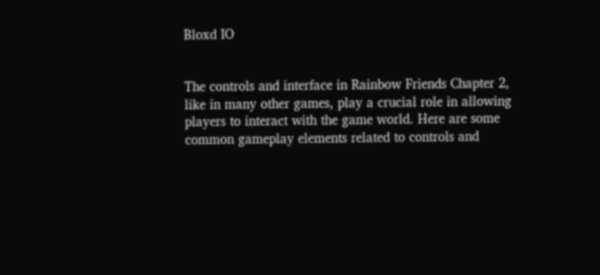Bloxd IO


The controls and interface in Rainbow Friends Chapter 2, like in many other games, play a crucial role in allowing players to interact with the game world. Here are some common gameplay elements related to controls and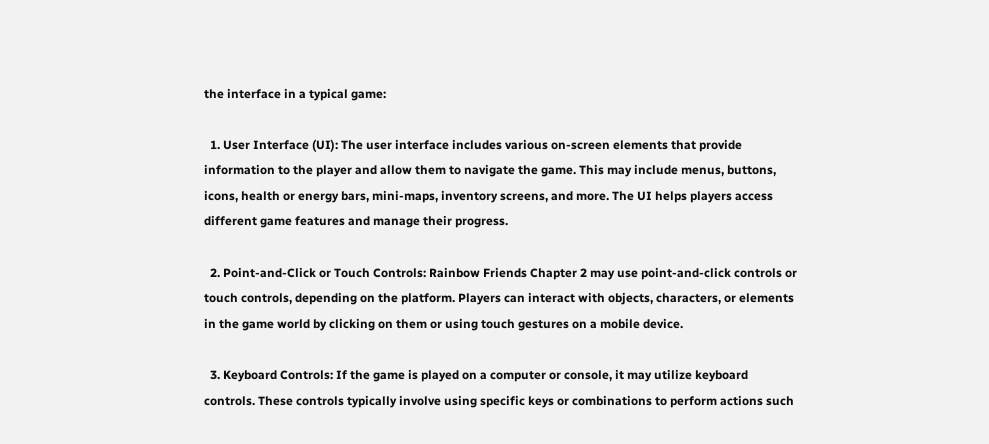the interface in a typical game:

  1. User Interface (UI): The user interface includes various on-screen elements that provide information to the player and allow them to navigate the game. This may include menus, buttons, icons, health or energy bars, mini-maps, inventory screens, and more. The UI helps players access different game features and manage their progress.

  2. Point-and-Click or Touch Controls: Rainbow Friends Chapter 2 may use point-and-click controls or touch controls, depending on the platform. Players can interact with objects, characters, or elements in the game world by clicking on them or using touch gestures on a mobile device.

  3. Keyboard Controls: If the game is played on a computer or console, it may utilize keyboard controls. These controls typically involve using specific keys or combinations to perform actions such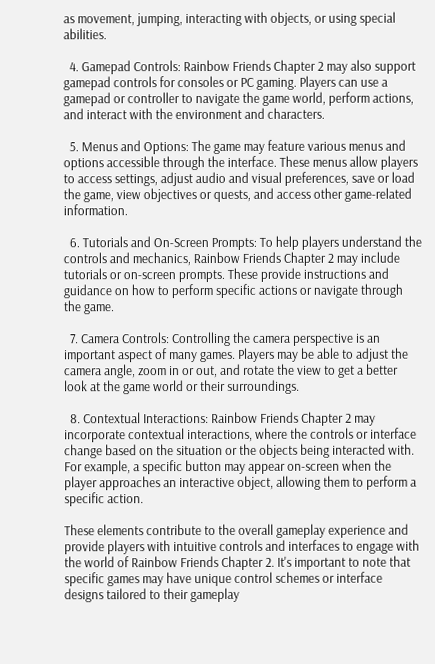as movement, jumping, interacting with objects, or using special abilities.

  4. Gamepad Controls: Rainbow Friends Chapter 2 may also support gamepad controls for consoles or PC gaming. Players can use a gamepad or controller to navigate the game world, perform actions, and interact with the environment and characters.

  5. Menus and Options: The game may feature various menus and options accessible through the interface. These menus allow players to access settings, adjust audio and visual preferences, save or load the game, view objectives or quests, and access other game-related information.

  6. Tutorials and On-Screen Prompts: To help players understand the controls and mechanics, Rainbow Friends Chapter 2 may include tutorials or on-screen prompts. These provide instructions and guidance on how to perform specific actions or navigate through the game.

  7. Camera Controls: Controlling the camera perspective is an important aspect of many games. Players may be able to adjust the camera angle, zoom in or out, and rotate the view to get a better look at the game world or their surroundings.

  8. Contextual Interactions: Rainbow Friends Chapter 2 may incorporate contextual interactions, where the controls or interface change based on the situation or the objects being interacted with. For example, a specific button may appear on-screen when the player approaches an interactive object, allowing them to perform a specific action.

These elements contribute to the overall gameplay experience and provide players with intuitive controls and interfaces to engage with the world of Rainbow Friends Chapter 2. It's important to note that specific games may have unique control schemes or interface designs tailored to their gameplay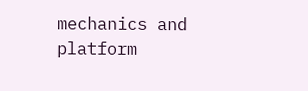mechanics and platform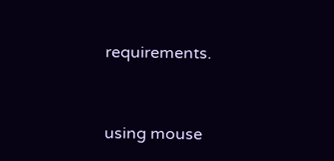requirements.


using mouse